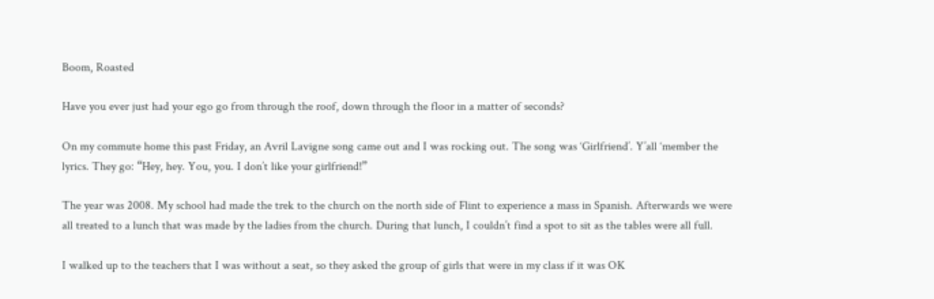Boom, Roasted

Have you ever just had your ego go from through the roof, down through the floor in a matter of seconds?

On my commute home this past Friday, an Avril Lavigne song came out and I was rocking out. The song was ‘Girlfriend’. Y’all ‘member the lyrics. They go: “Hey, hey. You, you. I don’t like your girlfriend!”

The year was 2008. My school had made the trek to the church on the north side of Flint to experience a mass in Spanish. Afterwards we were all treated to a lunch that was made by the ladies from the church. During that lunch, I couldn’t find a spot to sit as the tables were all full.

I walked up to the teachers that I was without a seat, so they asked the group of girls that were in my class if it was OK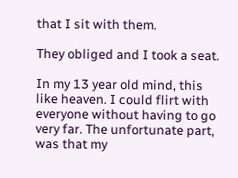that I sit with them.

They obliged and I took a seat.

In my 13 year old mind, this like heaven. I could flirt with everyone without having to go very far. The unfortunate part, was that my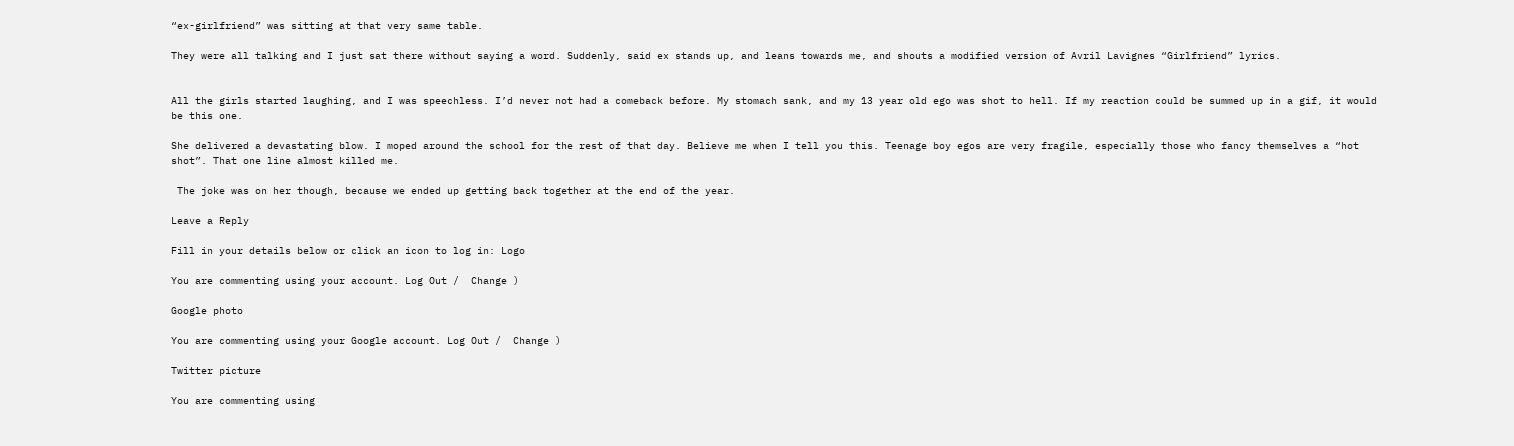“ex-girlfriend” was sitting at that very same table.

They were all talking and I just sat there without saying a word. Suddenly, said ex stands up, and leans towards me, and shouts a modified version of Avril Lavignes “Girlfriend” lyrics.


All the girls started laughing, and I was speechless. I’d never not had a comeback before. My stomach sank, and my 13 year old ego was shot to hell. If my reaction could be summed up in a gif, it would be this one.

She delivered a devastating blow. I moped around the school for the rest of that day. Believe me when I tell you this. Teenage boy egos are very fragile, especially those who fancy themselves a “hot shot”. That one line almost killed me.

 The joke was on her though, because we ended up getting back together at the end of the year.

Leave a Reply

Fill in your details below or click an icon to log in: Logo

You are commenting using your account. Log Out /  Change )

Google photo

You are commenting using your Google account. Log Out /  Change )

Twitter picture

You are commenting using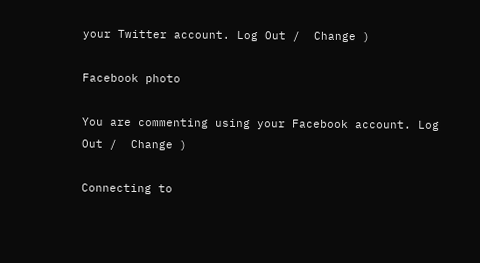your Twitter account. Log Out /  Change )

Facebook photo

You are commenting using your Facebook account. Log Out /  Change )

Connecting to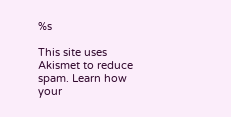%s

This site uses Akismet to reduce spam. Learn how your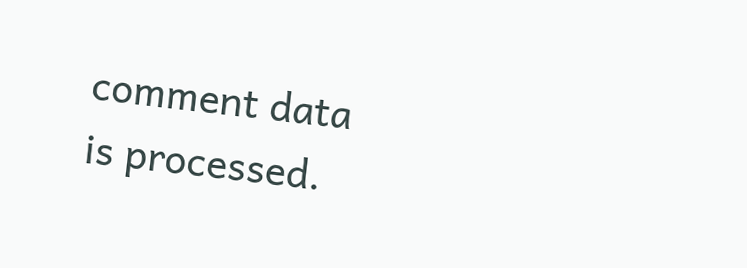comment data is processed.